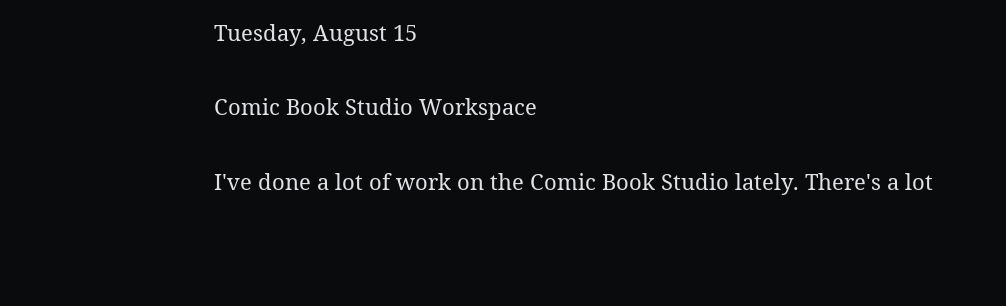Tuesday, August 15

Comic Book Studio Workspace

I've done a lot of work on the Comic Book Studio lately. There's a lot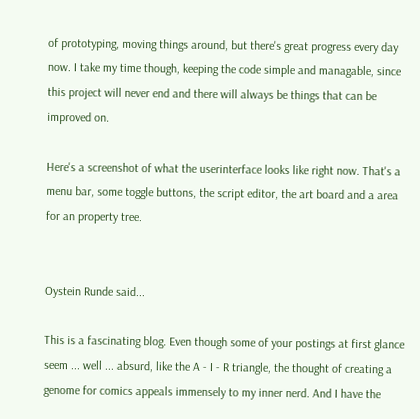of prototyping, moving things around, but there's great progress every day now. I take my time though, keeping the code simple and managable, since this project will never end and there will always be things that can be improved on.

Here's a screenshot of what the userinterface looks like right now. That's a menu bar, some toggle buttons, the script editor, the art board and a area for an property tree.


Oystein Runde said...

This is a fascinating blog. Even though some of your postings at first glance seem ... well ... absurd, like the A - I - R triangle, the thought of creating a genome for comics appeals immensely to my inner nerd. And I have the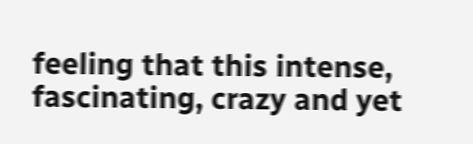feeling that this intense, fascinating, crazy and yet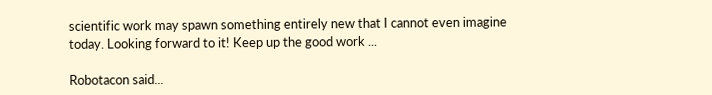scientific work may spawn something entirely new that I cannot even imagine today. Looking forward to it! Keep up the good work ...

Robotacon said...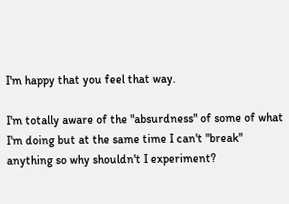I'm happy that you feel that way.

I'm totally aware of the "absurdness" of some of what I'm doing but at the same time I can't "break" anything so why shouldn't I experiment?